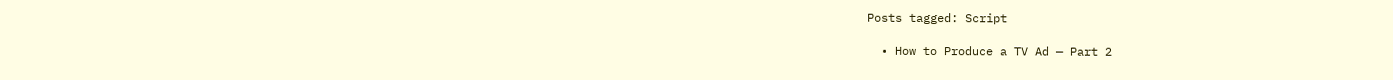Posts tagged: Script

  • How to Produce a TV Ad — Part 2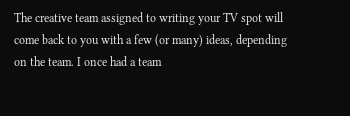The creative team assigned to writing your TV spot will come back to you with a few (or many) ideas, depending on the team. I once had a team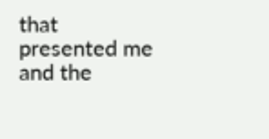that presented me and the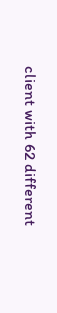client with 62 different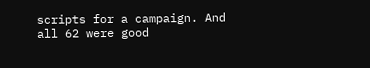scripts for a campaign. And all 62 were good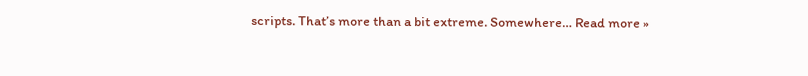scripts. That’s more than a bit extreme. Somewhere… Read more »